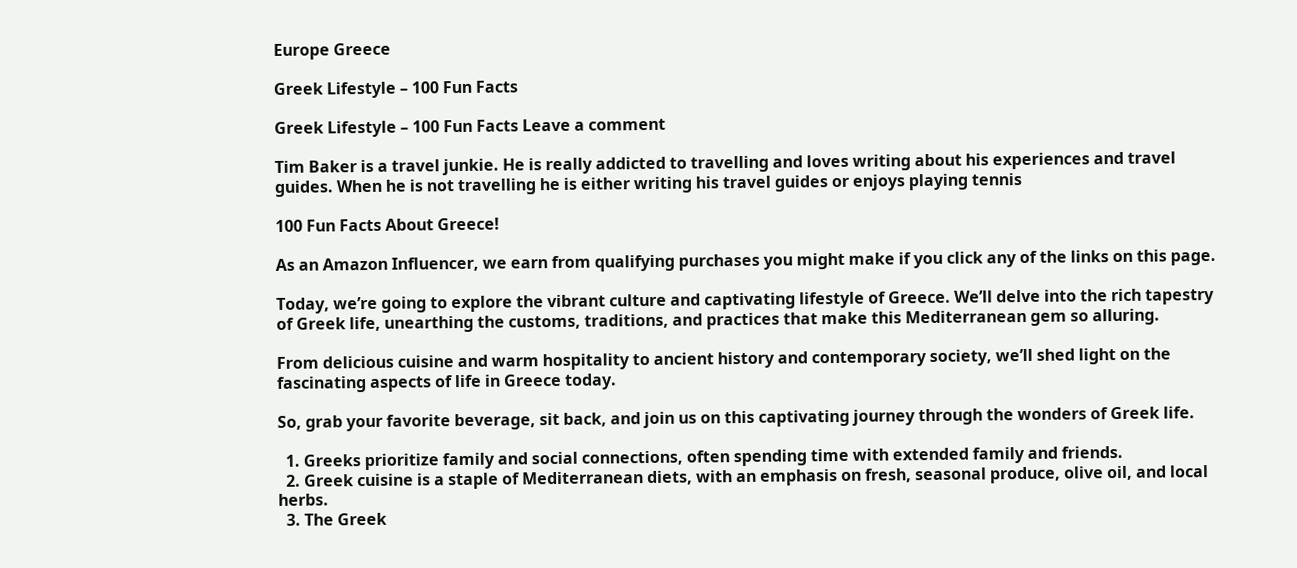Europe Greece

Greek Lifestyle – 100 Fun Facts

Greek Lifestyle – 100 Fun Facts Leave a comment

Tim Baker is a travel junkie. He is really addicted to travelling and loves writing about his experiences and travel guides. When he is not travelling he is either writing his travel guides or enjoys playing tennis

100 Fun Facts About Greece!

As an Amazon Influencer, we earn from qualifying purchases you might make if you click any of the links on this page.

Today, we’re going to explore the vibrant culture and captivating lifestyle of Greece. We’ll delve into the rich tapestry of Greek life, unearthing the customs, traditions, and practices that make this Mediterranean gem so alluring.

From delicious cuisine and warm hospitality to ancient history and contemporary society, we’ll shed light on the fascinating aspects of life in Greece today.

So, grab your favorite beverage, sit back, and join us on this captivating journey through the wonders of Greek life.

  1. Greeks prioritize family and social connections, often spending time with extended family and friends.
  2. Greek cuisine is a staple of Mediterranean diets, with an emphasis on fresh, seasonal produce, olive oil, and local herbs.
  3. The Greek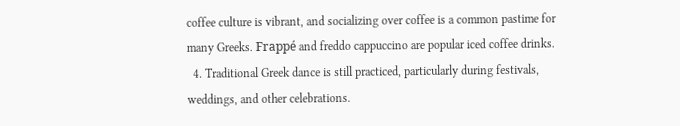coffee culture is vibrant, and socializing over coffee is a common pastime for many Greeks. Frappé and freddo cappuccino are popular iced coffee drinks.
  4. Traditional Greek dance is still practiced, particularly during festivals, weddings, and other celebrations.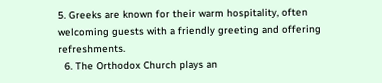5. Greeks are known for their warm hospitality, often welcoming guests with a friendly greeting and offering refreshments.
  6. The Orthodox Church plays an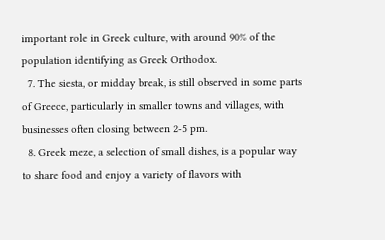important role in Greek culture, with around 90% of the population identifying as Greek Orthodox.
  7. The siesta, or midday break, is still observed in some parts of Greece, particularly in smaller towns and villages, with businesses often closing between 2-5 pm.
  8. Greek meze, a selection of small dishes, is a popular way to share food and enjoy a variety of flavors with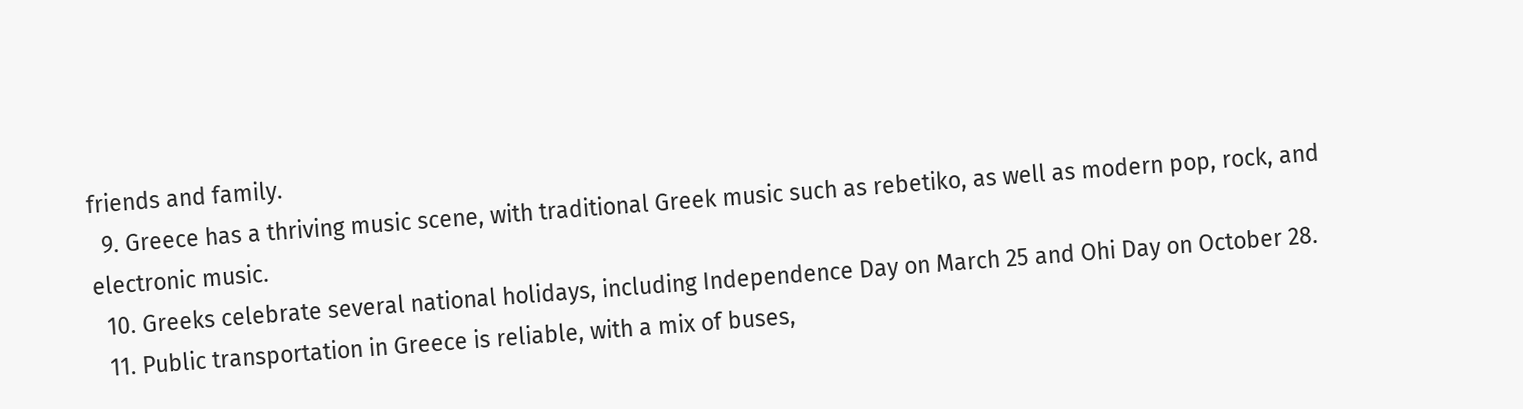friends and family.
  9. Greece has a thriving music scene, with traditional Greek music such as rebetiko, as well as modern pop, rock, and electronic music.
  10. Greeks celebrate several national holidays, including Independence Day on March 25 and Ohi Day on October 28.
  11. Public transportation in Greece is reliable, with a mix of buses,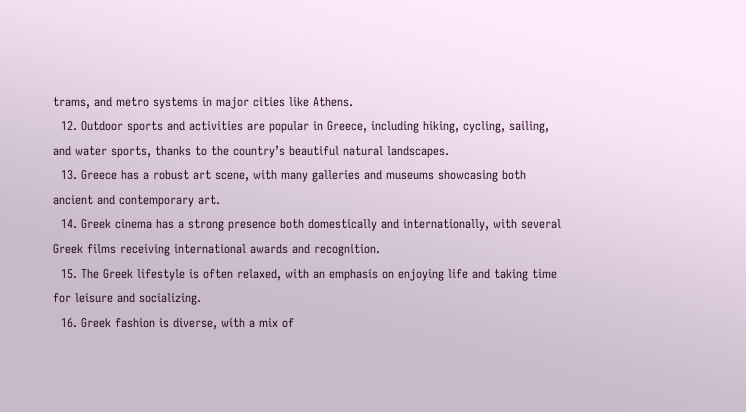trams, and metro systems in major cities like Athens.
  12. Outdoor sports and activities are popular in Greece, including hiking, cycling, sailing, and water sports, thanks to the country’s beautiful natural landscapes.
  13. Greece has a robust art scene, with many galleries and museums showcasing both ancient and contemporary art.
  14. Greek cinema has a strong presence both domestically and internationally, with several Greek films receiving international awards and recognition.
  15. The Greek lifestyle is often relaxed, with an emphasis on enjoying life and taking time for leisure and socializing.
  16. Greek fashion is diverse, with a mix of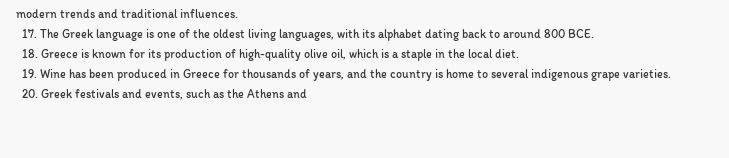modern trends and traditional influences.
  17. The Greek language is one of the oldest living languages, with its alphabet dating back to around 800 BCE.
  18. Greece is known for its production of high-quality olive oil, which is a staple in the local diet.
  19. Wine has been produced in Greece for thousands of years, and the country is home to several indigenous grape varieties.
  20. Greek festivals and events, such as the Athens and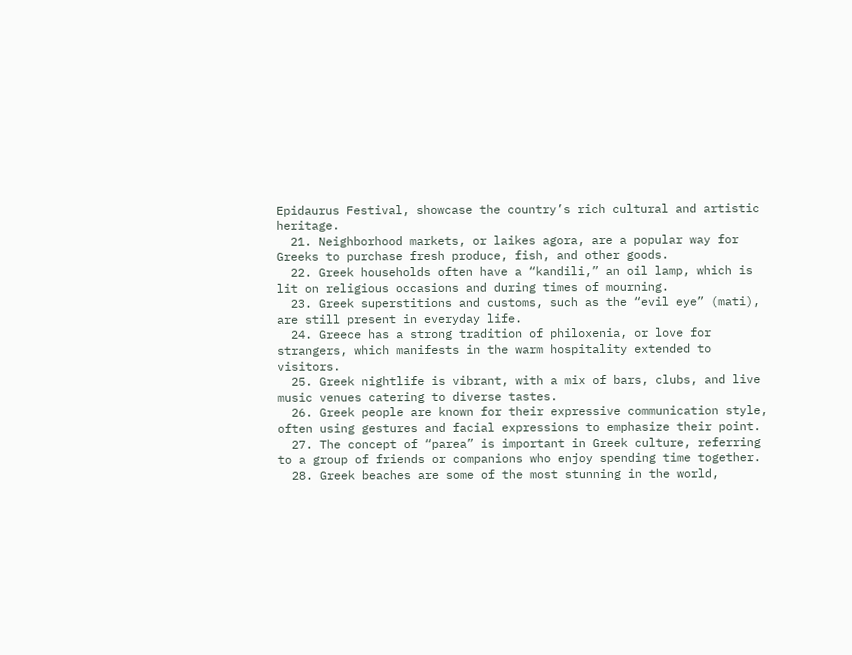Epidaurus Festival, showcase the country’s rich cultural and artistic heritage.
  21. Neighborhood markets, or laikes agora, are a popular way for Greeks to purchase fresh produce, fish, and other goods.
  22. Greek households often have a “kandili,” an oil lamp, which is lit on religious occasions and during times of mourning.
  23. Greek superstitions and customs, such as the “evil eye” (mati), are still present in everyday life.
  24. Greece has a strong tradition of philoxenia, or love for strangers, which manifests in the warm hospitality extended to visitors.
  25. Greek nightlife is vibrant, with a mix of bars, clubs, and live music venues catering to diverse tastes.
  26. Greek people are known for their expressive communication style, often using gestures and facial expressions to emphasize their point.
  27. The concept of “parea” is important in Greek culture, referring to a group of friends or companions who enjoy spending time together.
  28. Greek beaches are some of the most stunning in the world,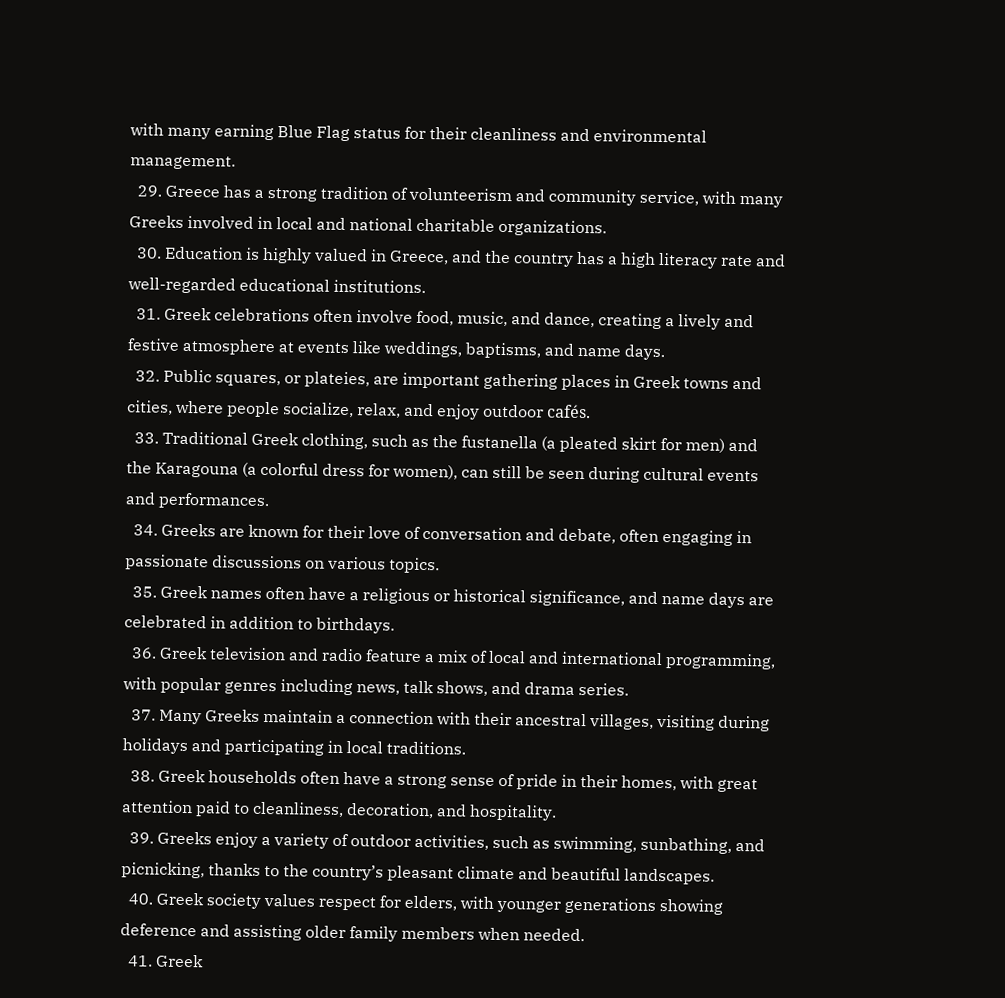with many earning Blue Flag status for their cleanliness and environmental management.
  29. Greece has a strong tradition of volunteerism and community service, with many Greeks involved in local and national charitable organizations.
  30. Education is highly valued in Greece, and the country has a high literacy rate and well-regarded educational institutions.
  31. Greek celebrations often involve food, music, and dance, creating a lively and festive atmosphere at events like weddings, baptisms, and name days.
  32. Public squares, or plateies, are important gathering places in Greek towns and cities, where people socialize, relax, and enjoy outdoor cafés.
  33. Traditional Greek clothing, such as the fustanella (a pleated skirt for men) and the Karagouna (a colorful dress for women), can still be seen during cultural events and performances.
  34. Greeks are known for their love of conversation and debate, often engaging in passionate discussions on various topics.
  35. Greek names often have a religious or historical significance, and name days are celebrated in addition to birthdays.
  36. Greek television and radio feature a mix of local and international programming, with popular genres including news, talk shows, and drama series.
  37. Many Greeks maintain a connection with their ancestral villages, visiting during holidays and participating in local traditions.
  38. Greek households often have a strong sense of pride in their homes, with great attention paid to cleanliness, decoration, and hospitality.
  39. Greeks enjoy a variety of outdoor activities, such as swimming, sunbathing, and picnicking, thanks to the country’s pleasant climate and beautiful landscapes.
  40. Greek society values respect for elders, with younger generations showing deference and assisting older family members when needed.
  41. Greek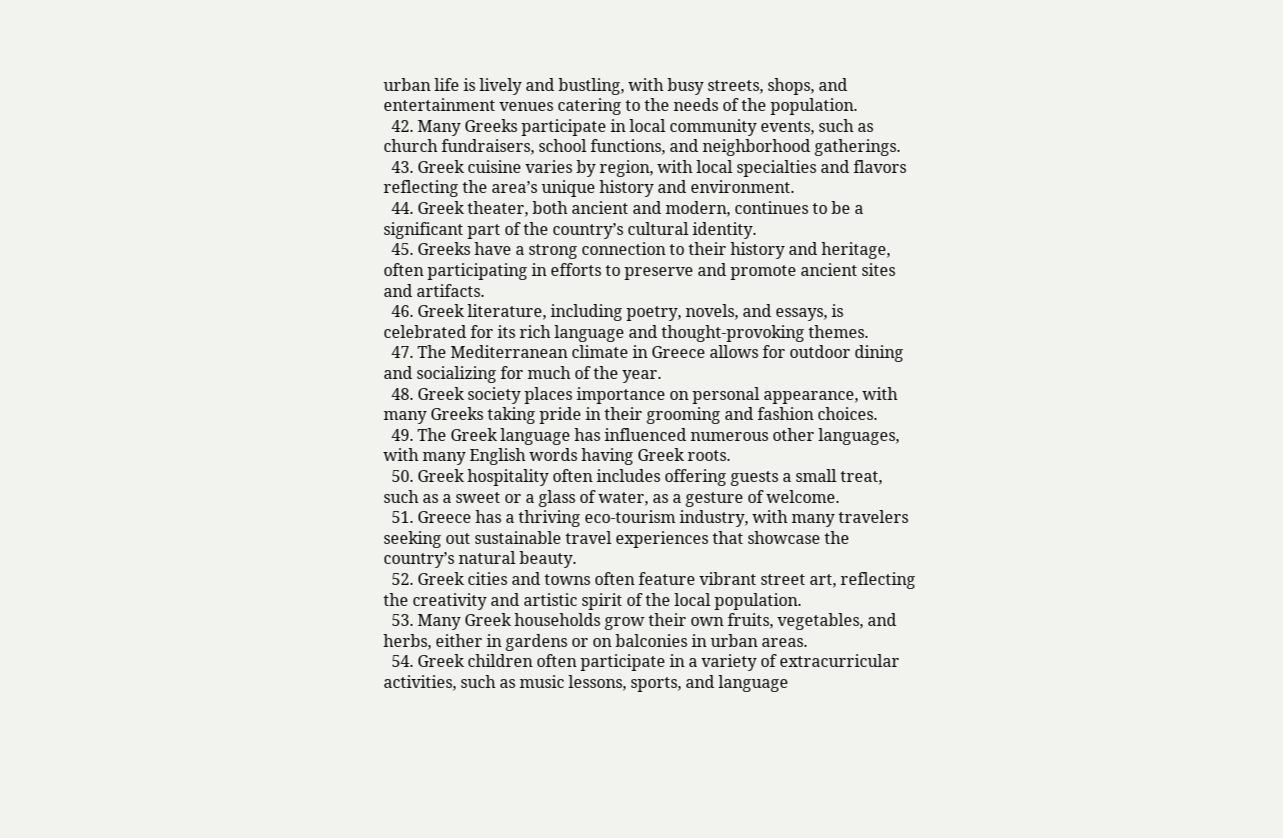urban life is lively and bustling, with busy streets, shops, and entertainment venues catering to the needs of the population.
  42. Many Greeks participate in local community events, such as church fundraisers, school functions, and neighborhood gatherings.
  43. Greek cuisine varies by region, with local specialties and flavors reflecting the area’s unique history and environment.
  44. Greek theater, both ancient and modern, continues to be a significant part of the country’s cultural identity.
  45. Greeks have a strong connection to their history and heritage, often participating in efforts to preserve and promote ancient sites and artifacts.
  46. Greek literature, including poetry, novels, and essays, is celebrated for its rich language and thought-provoking themes.
  47. The Mediterranean climate in Greece allows for outdoor dining and socializing for much of the year.
  48. Greek society places importance on personal appearance, with many Greeks taking pride in their grooming and fashion choices.
  49. The Greek language has influenced numerous other languages, with many English words having Greek roots.
  50. Greek hospitality often includes offering guests a small treat, such as a sweet or a glass of water, as a gesture of welcome.
  51. Greece has a thriving eco-tourism industry, with many travelers seeking out sustainable travel experiences that showcase the country’s natural beauty.
  52. Greek cities and towns often feature vibrant street art, reflecting the creativity and artistic spirit of the local population.
  53. Many Greek households grow their own fruits, vegetables, and herbs, either in gardens or on balconies in urban areas.
  54. Greek children often participate in a variety of extracurricular activities, such as music lessons, sports, and language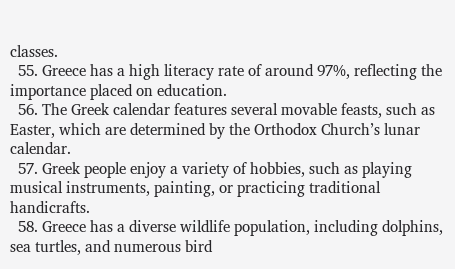classes.
  55. Greece has a high literacy rate of around 97%, reflecting the importance placed on education.
  56. The Greek calendar features several movable feasts, such as Easter, which are determined by the Orthodox Church’s lunar calendar.
  57. Greek people enjoy a variety of hobbies, such as playing musical instruments, painting, or practicing traditional handicrafts.
  58. Greece has a diverse wildlife population, including dolphins, sea turtles, and numerous bird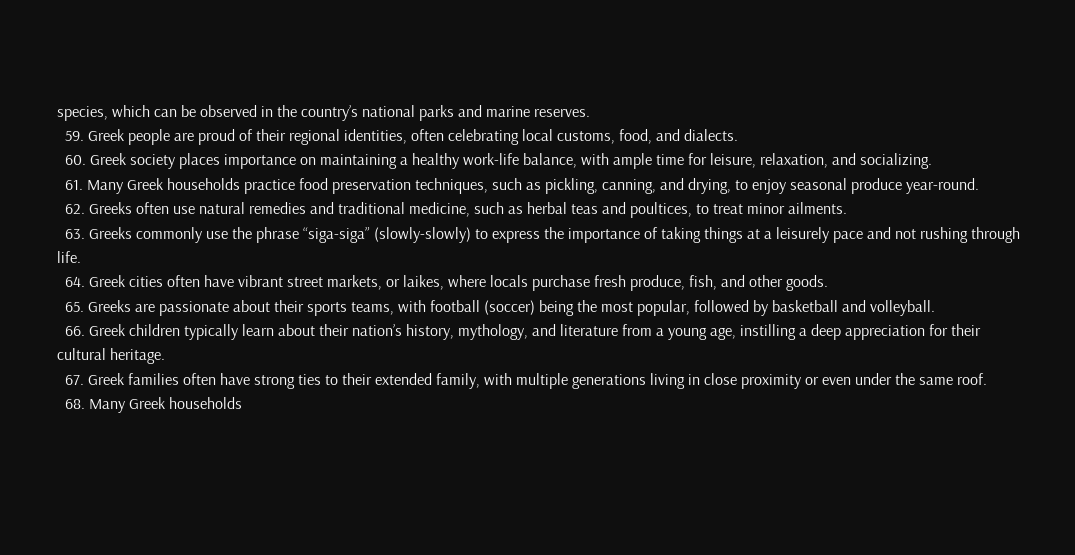species, which can be observed in the country’s national parks and marine reserves.
  59. Greek people are proud of their regional identities, often celebrating local customs, food, and dialects.
  60. Greek society places importance on maintaining a healthy work-life balance, with ample time for leisure, relaxation, and socializing.
  61. Many Greek households practice food preservation techniques, such as pickling, canning, and drying, to enjoy seasonal produce year-round.
  62. Greeks often use natural remedies and traditional medicine, such as herbal teas and poultices, to treat minor ailments.
  63. Greeks commonly use the phrase “siga-siga” (slowly-slowly) to express the importance of taking things at a leisurely pace and not rushing through life.
  64. Greek cities often have vibrant street markets, or laikes, where locals purchase fresh produce, fish, and other goods.
  65. Greeks are passionate about their sports teams, with football (soccer) being the most popular, followed by basketball and volleyball.
  66. Greek children typically learn about their nation’s history, mythology, and literature from a young age, instilling a deep appreciation for their cultural heritage.
  67. Greek families often have strong ties to their extended family, with multiple generations living in close proximity or even under the same roof.
  68. Many Greek households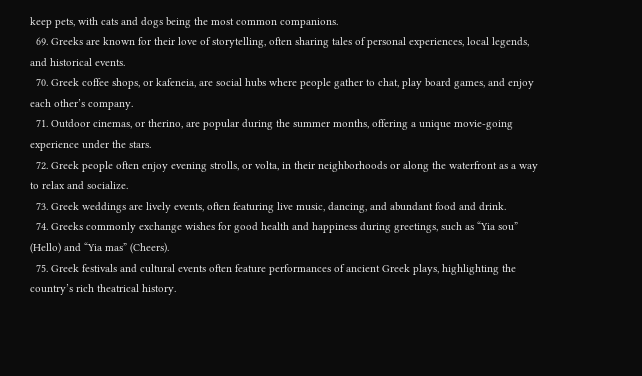keep pets, with cats and dogs being the most common companions.
  69. Greeks are known for their love of storytelling, often sharing tales of personal experiences, local legends, and historical events.
  70. Greek coffee shops, or kafeneia, are social hubs where people gather to chat, play board games, and enjoy each other’s company.
  71. Outdoor cinemas, or therino, are popular during the summer months, offering a unique movie-going experience under the stars.
  72. Greek people often enjoy evening strolls, or volta, in their neighborhoods or along the waterfront as a way to relax and socialize.
  73. Greek weddings are lively events, often featuring live music, dancing, and abundant food and drink.
  74. Greeks commonly exchange wishes for good health and happiness during greetings, such as “Yia sou” (Hello) and “Yia mas” (Cheers).
  75. Greek festivals and cultural events often feature performances of ancient Greek plays, highlighting the country’s rich theatrical history.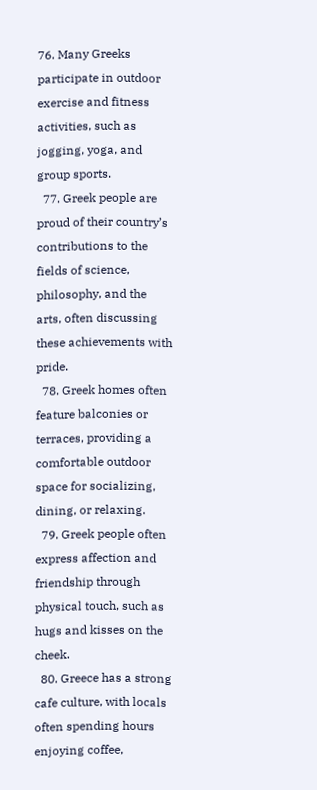76. Many Greeks participate in outdoor exercise and fitness activities, such as jogging, yoga, and group sports.
  77. Greek people are proud of their country’s contributions to the fields of science, philosophy, and the arts, often discussing these achievements with pride.
  78. Greek homes often feature balconies or terraces, providing a comfortable outdoor space for socializing, dining, or relaxing.
  79. Greek people often express affection and friendship through physical touch, such as hugs and kisses on the cheek.
  80. Greece has a strong cafe culture, with locals often spending hours enjoying coffee,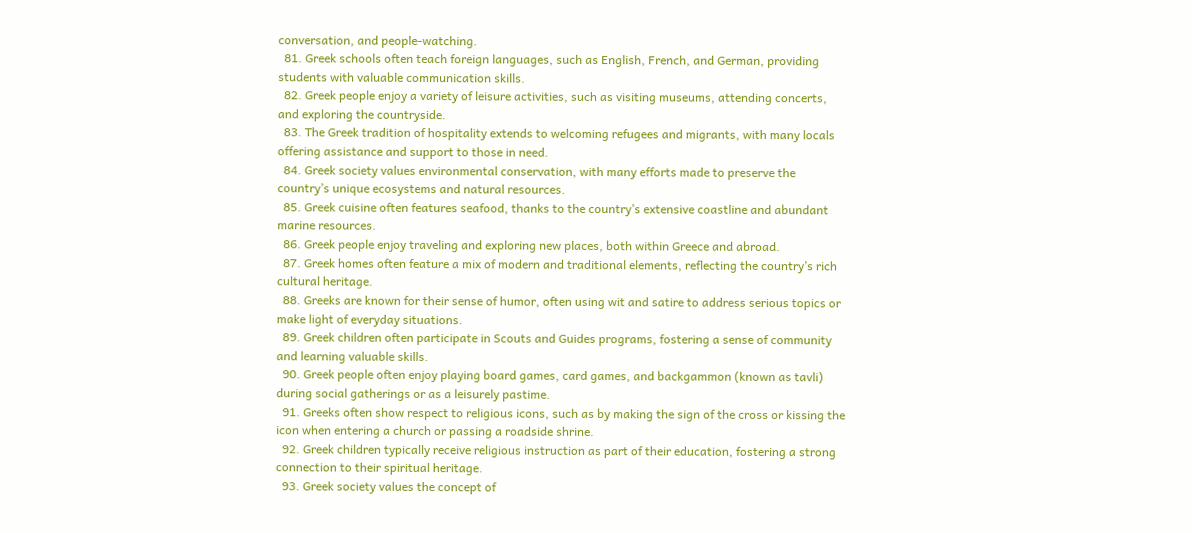conversation, and people-watching.
  81. Greek schools often teach foreign languages, such as English, French, and German, providing students with valuable communication skills.
  82. Greek people enjoy a variety of leisure activities, such as visiting museums, attending concerts, and exploring the countryside.
  83. The Greek tradition of hospitality extends to welcoming refugees and migrants, with many locals offering assistance and support to those in need.
  84. Greek society values environmental conservation, with many efforts made to preserve the country’s unique ecosystems and natural resources.
  85. Greek cuisine often features seafood, thanks to the country’s extensive coastline and abundant marine resources.
  86. Greek people enjoy traveling and exploring new places, both within Greece and abroad.
  87. Greek homes often feature a mix of modern and traditional elements, reflecting the country’s rich cultural heritage.
  88. Greeks are known for their sense of humor, often using wit and satire to address serious topics or make light of everyday situations.
  89. Greek children often participate in Scouts and Guides programs, fostering a sense of community and learning valuable skills.
  90. Greek people often enjoy playing board games, card games, and backgammon (known as tavli) during social gatherings or as a leisurely pastime.
  91. Greeks often show respect to religious icons, such as by making the sign of the cross or kissing the icon when entering a church or passing a roadside shrine.
  92. Greek children typically receive religious instruction as part of their education, fostering a strong connection to their spiritual heritage.
  93. Greek society values the concept of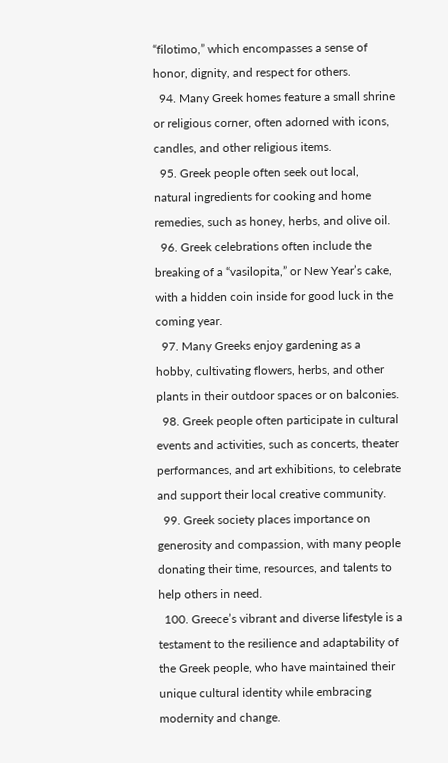“filotimo,” which encompasses a sense of honor, dignity, and respect for others.
  94. Many Greek homes feature a small shrine or religious corner, often adorned with icons, candles, and other religious items.
  95. Greek people often seek out local, natural ingredients for cooking and home remedies, such as honey, herbs, and olive oil.
  96. Greek celebrations often include the breaking of a “vasilopita,” or New Year’s cake, with a hidden coin inside for good luck in the coming year.
  97. Many Greeks enjoy gardening as a hobby, cultivating flowers, herbs, and other plants in their outdoor spaces or on balconies.
  98. Greek people often participate in cultural events and activities, such as concerts, theater performances, and art exhibitions, to celebrate and support their local creative community.
  99. Greek society places importance on generosity and compassion, with many people donating their time, resources, and talents to help others in need.
  100. Greece’s vibrant and diverse lifestyle is a testament to the resilience and adaptability of the Greek people, who have maintained their unique cultural identity while embracing modernity and change.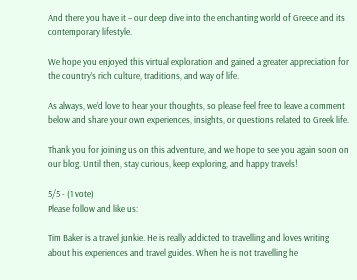And there you have it – our deep dive into the enchanting world of Greece and its contemporary lifestyle.

We hope you enjoyed this virtual exploration and gained a greater appreciation for the country’s rich culture, traditions, and way of life.

As always, we’d love to hear your thoughts, so please feel free to leave a comment below and share your own experiences, insights, or questions related to Greek life.

Thank you for joining us on this adventure, and we hope to see you again soon on our blog. Until then, stay curious, keep exploring, and happy travels!

5/5 - (1 vote)
Please follow and like us:

Tim Baker is a travel junkie. He is really addicted to travelling and loves writing about his experiences and travel guides. When he is not travelling he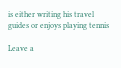is either writing his travel guides or enjoys playing tennis

Leave a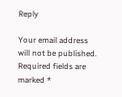Reply

Your email address will not be published. Required fields are marked *